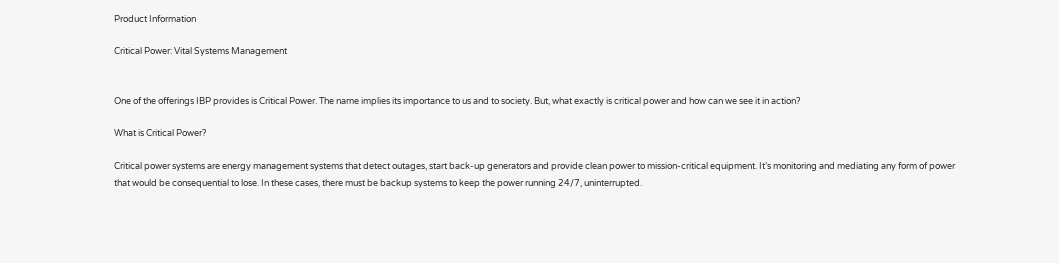Product Information

Critical Power: Vital Systems Management


One of the offerings IBP provides is Critical Power. The name implies its importance to us and to society. But, what exactly is critical power and how can we see it in action?

What is Critical Power?

Critical power systems are energy management systems that detect outages, start back-up generators and provide clean power to mission-critical equipment. It’s monitoring and mediating any form of power that would be consequential to lose. In these cases, there must be backup systems to keep the power running 24/7, uninterrupted.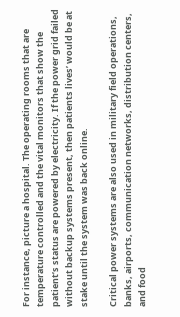For instance, picture a hospital. The operating rooms that are temperature controlled and the vital monitors that show the patient’s status are powered by electricity. If the power grid failed without backup systems present, then patients lives’ would be at stake until the system was back online.

Critical power systems are also used in military field operations, banks, airports, communication networks, distribution centers, and food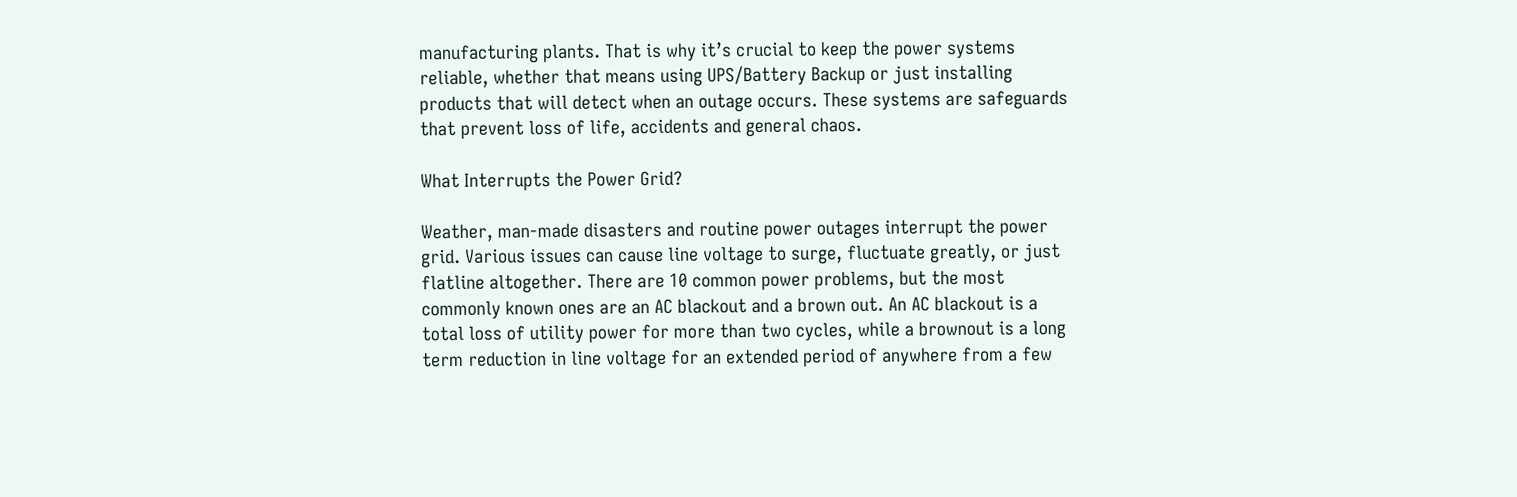manufacturing plants. That is why it’s crucial to keep the power systems reliable, whether that means using UPS/Battery Backup or just installing products that will detect when an outage occurs. These systems are safeguards that prevent loss of life, accidents and general chaos.

What Interrupts the Power Grid?

Weather, man-made disasters and routine power outages interrupt the power grid. Various issues can cause line voltage to surge, fluctuate greatly, or just flatline altogether. There are 10 common power problems, but the most commonly known ones are an AC blackout and a brown out. An AC blackout is a total loss of utility power for more than two cycles, while a brownout is a long term reduction in line voltage for an extended period of anywhere from a few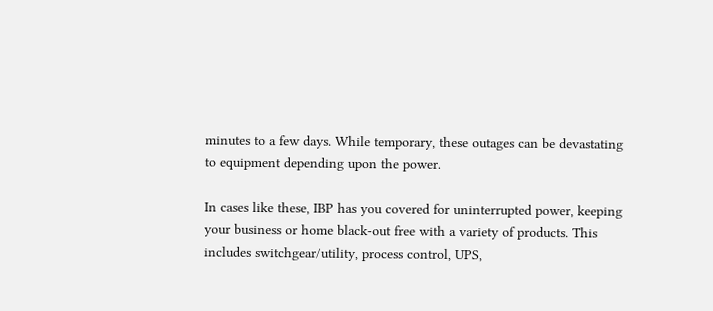minutes to a few days. While temporary, these outages can be devastating to equipment depending upon the power.

In cases like these, IBP has you covered for uninterrupted power, keeping your business or home black-out free with a variety of products. This includes switchgear/utility, process control, UPS,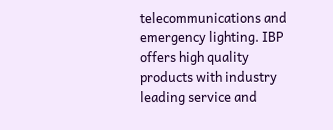telecommunications and emergency lighting. IBP offers high quality products with industry leading service and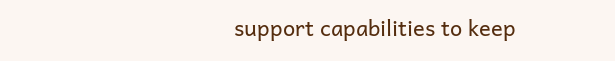support capabilities to keep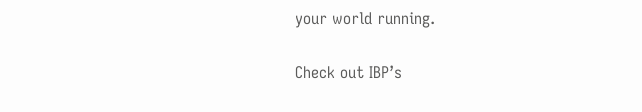your world running.

Check out IBP’s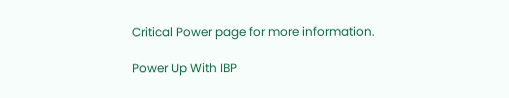Critical Power page for more information.

Power Up With IBP